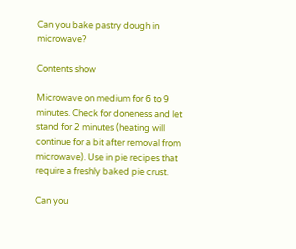Can you bake pastry dough in microwave?

Contents show

Microwave on medium for 6 to 9 minutes. Check for doneness and let stand for 2 minutes (heating will continue for a bit after removal from microwave). Use in pie recipes that require a freshly baked pie crust.

Can you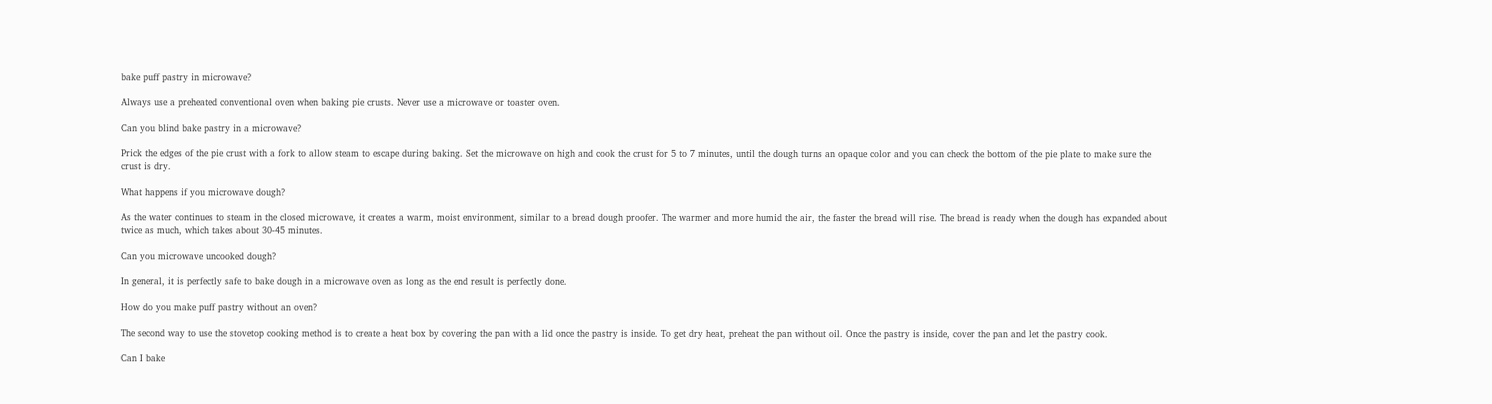bake puff pastry in microwave?

Always use a preheated conventional oven when baking pie crusts. Never use a microwave or toaster oven.

Can you blind bake pastry in a microwave?

Prick the edges of the pie crust with a fork to allow steam to escape during baking. Set the microwave on high and cook the crust for 5 to 7 minutes, until the dough turns an opaque color and you can check the bottom of the pie plate to make sure the crust is dry.

What happens if you microwave dough?

As the water continues to steam in the closed microwave, it creates a warm, moist environment, similar to a bread dough proofer. The warmer and more humid the air, the faster the bread will rise. The bread is ready when the dough has expanded about twice as much, which takes about 30-45 minutes.

Can you microwave uncooked dough?

In general, it is perfectly safe to bake dough in a microwave oven as long as the end result is perfectly done.

How do you make puff pastry without an oven?

The second way to use the stovetop cooking method is to create a heat box by covering the pan with a lid once the pastry is inside. To get dry heat, preheat the pan without oil. Once the pastry is inside, cover the pan and let the pastry cook.

Can I bake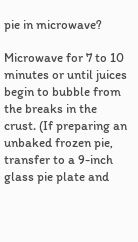pie in microwave?

Microwave for 7 to 10 minutes or until juices begin to bubble from the breaks in the crust. (If preparing an unbaked frozen pie, transfer to a 9-inch glass pie plate and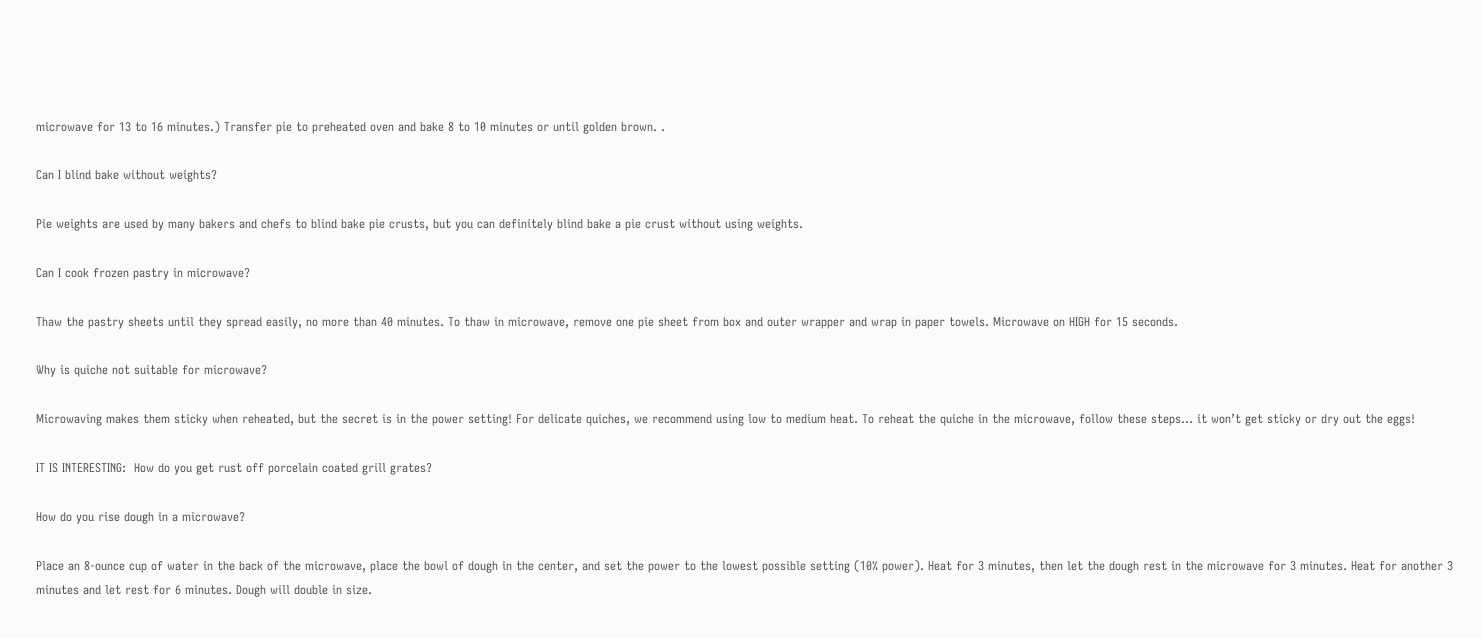microwave for 13 to 16 minutes.) Transfer pie to preheated oven and bake 8 to 10 minutes or until golden brown. .

Can I blind bake without weights?

Pie weights are used by many bakers and chefs to blind bake pie crusts, but you can definitely blind bake a pie crust without using weights.

Can I cook frozen pastry in microwave?

Thaw the pastry sheets until they spread easily, no more than 40 minutes. To thaw in microwave, remove one pie sheet from box and outer wrapper and wrap in paper towels. Microwave on HIGH for 15 seconds.

Why is quiche not suitable for microwave?

Microwaving makes them sticky when reheated, but the secret is in the power setting! For delicate quiches, we recommend using low to medium heat. To reheat the quiche in the microwave, follow these steps… it won’t get sticky or dry out the eggs!

IT IS INTERESTING:  How do you get rust off porcelain coated grill grates?

How do you rise dough in a microwave?

Place an 8-ounce cup of water in the back of the microwave, place the bowl of dough in the center, and set the power to the lowest possible setting (10% power). Heat for 3 minutes, then let the dough rest in the microwave for 3 minutes. Heat for another 3 minutes and let rest for 6 minutes. Dough will double in size.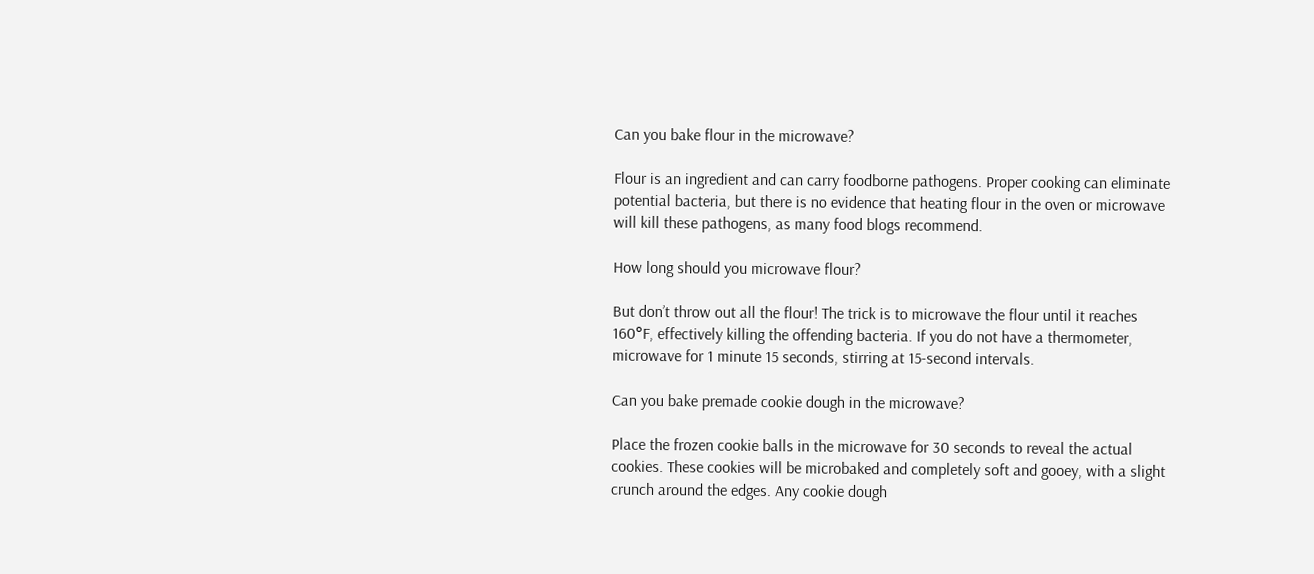Can you bake flour in the microwave?

Flour is an ingredient and can carry foodborne pathogens. Proper cooking can eliminate potential bacteria, but there is no evidence that heating flour in the oven or microwave will kill these pathogens, as many food blogs recommend.

How long should you microwave flour?

But don’t throw out all the flour! The trick is to microwave the flour until it reaches 160°F, effectively killing the offending bacteria. If you do not have a thermometer, microwave for 1 minute 15 seconds, stirring at 15-second intervals.

Can you bake premade cookie dough in the microwave?

Place the frozen cookie balls in the microwave for 30 seconds to reveal the actual cookies. These cookies will be microbaked and completely soft and gooey, with a slight crunch around the edges. Any cookie dough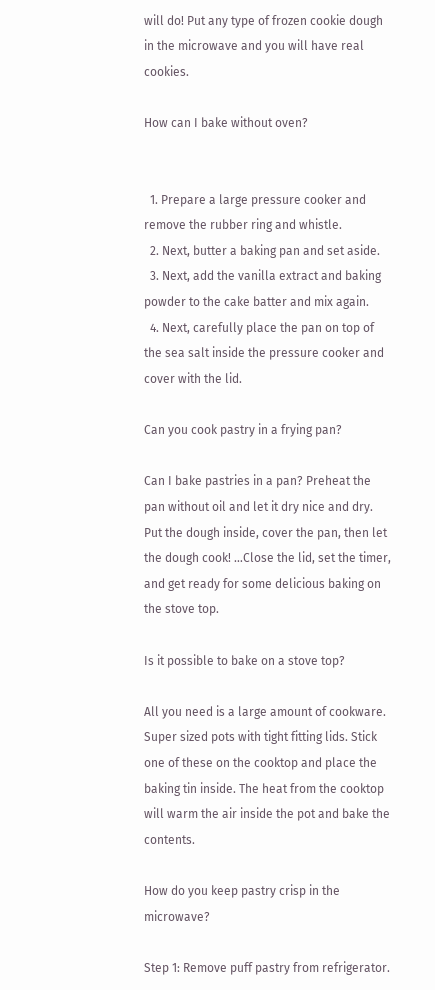will do! Put any type of frozen cookie dough in the microwave and you will have real cookies.

How can I bake without oven?


  1. Prepare a large pressure cooker and remove the rubber ring and whistle.
  2. Next, butter a baking pan and set aside.
  3. Next, add the vanilla extract and baking powder to the cake batter and mix again.
  4. Next, carefully place the pan on top of the sea salt inside the pressure cooker and cover with the lid.

Can you cook pastry in a frying pan?

Can I bake pastries in a pan? Preheat the pan without oil and let it dry nice and dry. Put the dough inside, cover the pan, then let the dough cook! …Close the lid, set the timer, and get ready for some delicious baking on the stove top.

Is it possible to bake on a stove top?

All you need is a large amount of cookware. Super sized pots with tight fitting lids. Stick one of these on the cooktop and place the baking tin inside. The heat from the cooktop will warm the air inside the pot and bake the contents.

How do you keep pastry crisp in the microwave?

Step 1: Remove puff pastry from refrigerator.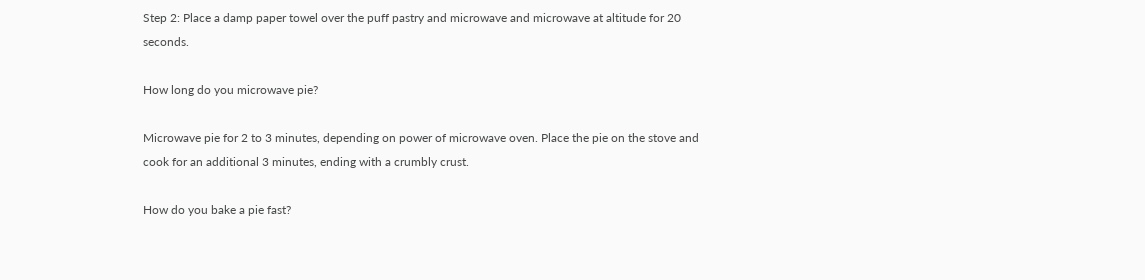Step 2: Place a damp paper towel over the puff pastry and microwave and microwave at altitude for 20 seconds.

How long do you microwave pie?

Microwave pie for 2 to 3 minutes, depending on power of microwave oven. Place the pie on the stove and cook for an additional 3 minutes, ending with a crumbly crust.

How do you bake a pie fast?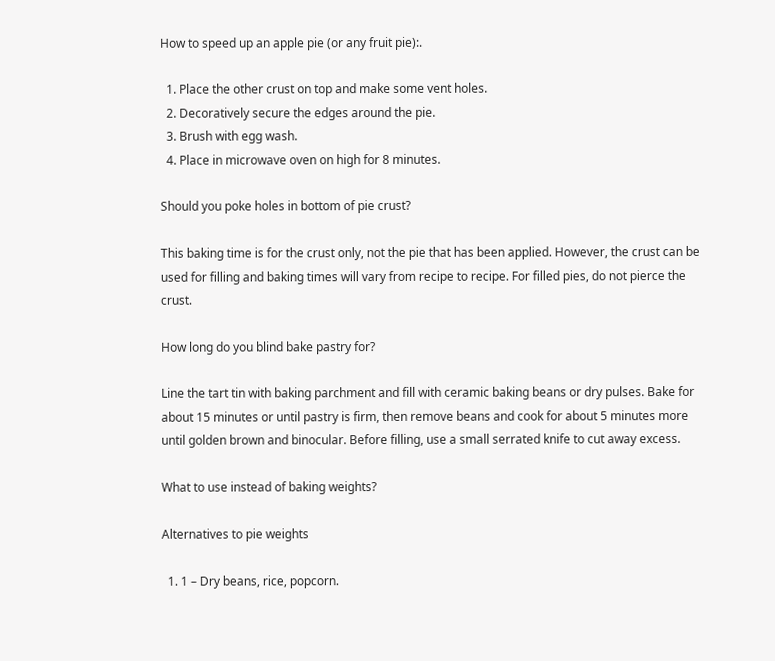How to speed up an apple pie (or any fruit pie):.

  1. Place the other crust on top and make some vent holes.
  2. Decoratively secure the edges around the pie.
  3. Brush with egg wash.
  4. Place in microwave oven on high for 8 minutes.

Should you poke holes in bottom of pie crust?

This baking time is for the crust only, not the pie that has been applied. However, the crust can be used for filling and baking times will vary from recipe to recipe. For filled pies, do not pierce the crust.

How long do you blind bake pastry for?

Line the tart tin with baking parchment and fill with ceramic baking beans or dry pulses. Bake for about 15 minutes or until pastry is firm, then remove beans and cook for about 5 minutes more until golden brown and binocular. Before filling, use a small serrated knife to cut away excess.

What to use instead of baking weights?

Alternatives to pie weights

  1. 1 – Dry beans, rice, popcorn.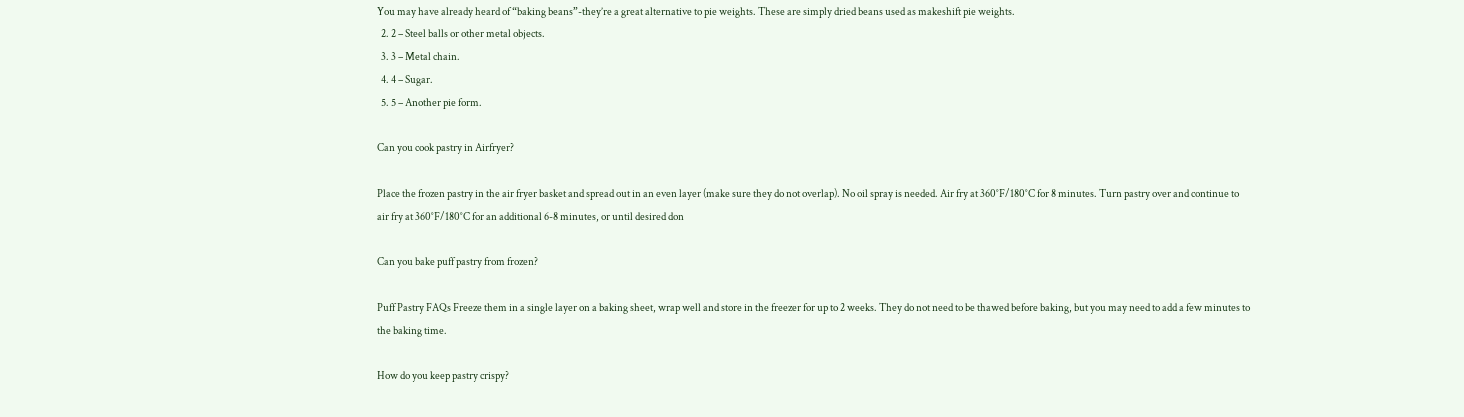You may have already heard of “baking beans”-they’re a great alternative to pie weights. These are simply dried beans used as makeshift pie weights.
  2. 2 – Steel balls or other metal objects.
  3. 3 – Metal chain.
  4. 4 – Sugar.
  5. 5 – Another pie form.

Can you cook pastry in Airfryer?

Place the frozen pastry in the air fryer basket and spread out in an even layer (make sure they do not overlap). No oil spray is needed. Air fry at 360°F/180°C for 8 minutes. Turn pastry over and continue to air fry at 360°F/180°C for an additional 6-8 minutes, or until desired don

Can you bake puff pastry from frozen?

Puff Pastry FAQs Freeze them in a single layer on a baking sheet, wrap well and store in the freezer for up to 2 weeks. They do not need to be thawed before baking, but you may need to add a few minutes to the baking time.

How do you keep pastry crispy?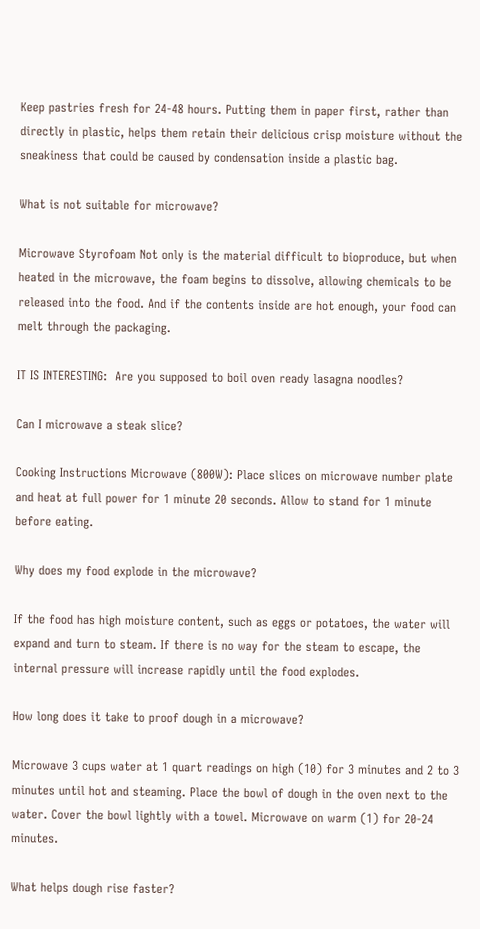Keep pastries fresh for 24-48 hours. Putting them in paper first, rather than directly in plastic, helps them retain their delicious crisp moisture without the sneakiness that could be caused by condensation inside a plastic bag.

What is not suitable for microwave?

Microwave Styrofoam Not only is the material difficult to bioproduce, but when heated in the microwave, the foam begins to dissolve, allowing chemicals to be released into the food. And if the contents inside are hot enough, your food can melt through the packaging.

IT IS INTERESTING:  Are you supposed to boil oven ready lasagna noodles?

Can I microwave a steak slice?

Cooking Instructions Microwave (800W): Place slices on microwave number plate and heat at full power for 1 minute 20 seconds. Allow to stand for 1 minute before eating.

Why does my food explode in the microwave?

If the food has high moisture content, such as eggs or potatoes, the water will expand and turn to steam. If there is no way for the steam to escape, the internal pressure will increase rapidly until the food explodes.

How long does it take to proof dough in a microwave?

Microwave 3 cups water at 1 quart readings on high (10) for 3 minutes and 2 to 3 minutes until hot and steaming. Place the bowl of dough in the oven next to the water. Cover the bowl lightly with a towel. Microwave on warm (1) for 20-24 minutes.

What helps dough rise faster?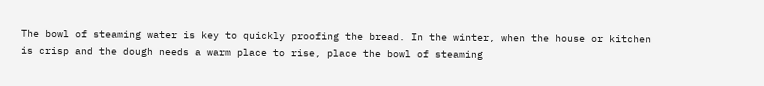The bowl of steaming water is key to quickly proofing the bread. In the winter, when the house or kitchen is crisp and the dough needs a warm place to rise, place the bowl of steaming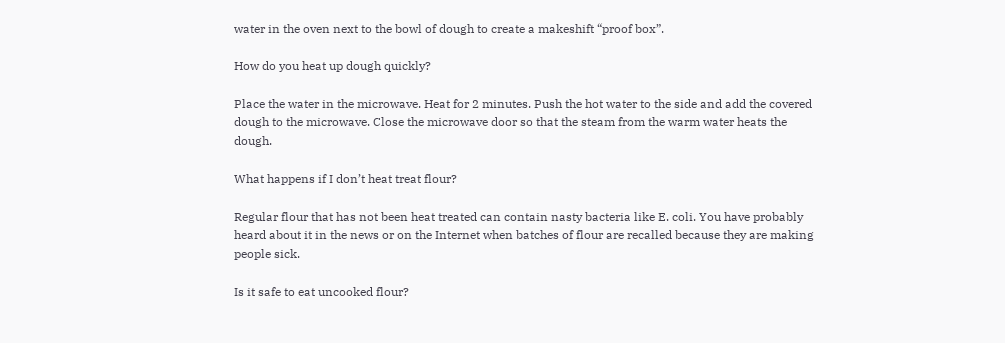water in the oven next to the bowl of dough to create a makeshift “proof box”.

How do you heat up dough quickly?

Place the water in the microwave. Heat for 2 minutes. Push the hot water to the side and add the covered dough to the microwave. Close the microwave door so that the steam from the warm water heats the dough.

What happens if I don’t heat treat flour?

Regular flour that has not been heat treated can contain nasty bacteria like E. coli. You have probably heard about it in the news or on the Internet when batches of flour are recalled because they are making people sick.

Is it safe to eat uncooked flour?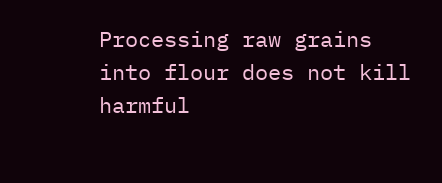Processing raw grains into flour does not kill harmful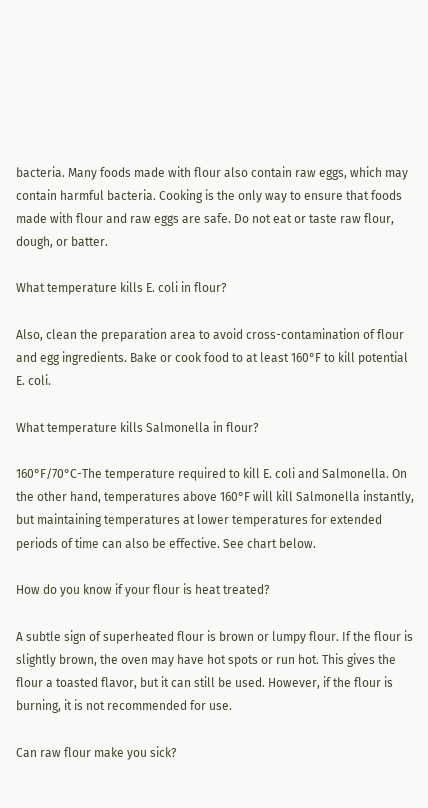bacteria. Many foods made with flour also contain raw eggs, which may contain harmful bacteria. Cooking is the only way to ensure that foods made with flour and raw eggs are safe. Do not eat or taste raw flour, dough, or batter.

What temperature kills E. coli in flour?

Also, clean the preparation area to avoid cross-contamination of flour and egg ingredients. Bake or cook food to at least 160°F to kill potential E. coli.

What temperature kills Salmonella in flour?

160°F/70°C-The temperature required to kill E. coli and Salmonella. On the other hand, temperatures above 160°F will kill Salmonella instantly, but maintaining temperatures at lower temperatures for extended periods of time can also be effective. See chart below.

How do you know if your flour is heat treated?

A subtle sign of superheated flour is brown or lumpy flour. If the flour is slightly brown, the oven may have hot spots or run hot. This gives the flour a toasted flavor, but it can still be used. However, if the flour is burning, it is not recommended for use.

Can raw flour make you sick?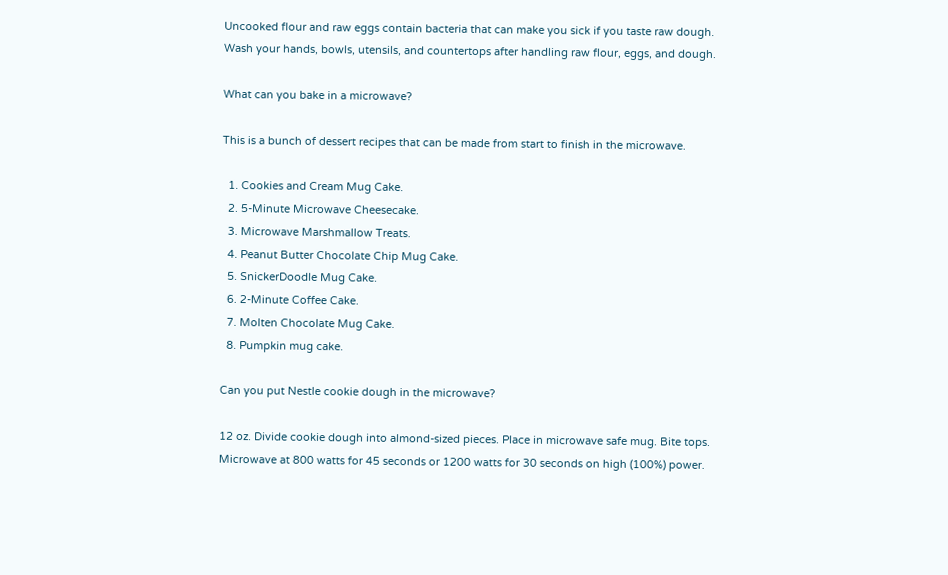Uncooked flour and raw eggs contain bacteria that can make you sick if you taste raw dough. Wash your hands, bowls, utensils, and countertops after handling raw flour, eggs, and dough.

What can you bake in a microwave?

This is a bunch of dessert recipes that can be made from start to finish in the microwave.

  1. Cookies and Cream Mug Cake.
  2. 5-Minute Microwave Cheesecake.
  3. Microwave Marshmallow Treats.
  4. Peanut Butter Chocolate Chip Mug Cake.
  5. SnickerDoodle Mug Cake.
  6. 2-Minute Coffee Cake.
  7. Molten Chocolate Mug Cake.
  8. Pumpkin mug cake.

Can you put Nestle cookie dough in the microwave?

12 oz. Divide cookie dough into almond-sized pieces. Place in microwave safe mug. Bite tops. Microwave at 800 watts for 45 seconds or 1200 watts for 30 seconds on high (100%) power.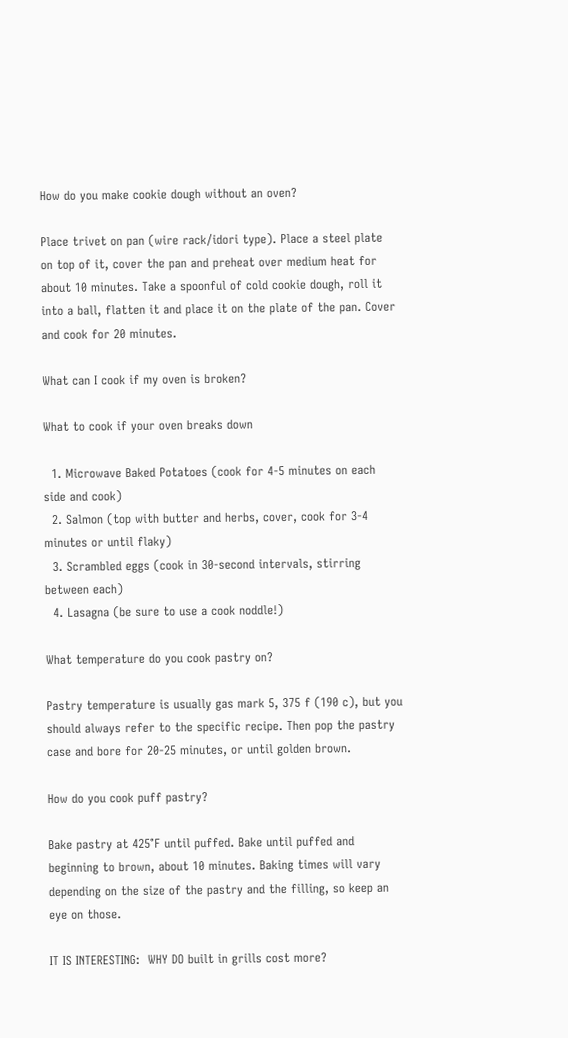How do you make cookie dough without an oven?

Place trivet on pan (wire rack/idori type). Place a steel plate on top of it, cover the pan and preheat over medium heat for about 10 minutes. Take a spoonful of cold cookie dough, roll it into a ball, flatten it and place it on the plate of the pan. Cover and cook for 20 minutes.

What can I cook if my oven is broken?

What to cook if your oven breaks down

  1. Microwave Baked Potatoes (cook for 4-5 minutes on each side and cook)
  2. Salmon (top with butter and herbs, cover, cook for 3-4 minutes or until flaky)
  3. Scrambled eggs (cook in 30-second intervals, stirring between each)
  4. Lasagna (be sure to use a cook noddle!)

What temperature do you cook pastry on?

Pastry temperature is usually gas mark 5, 375 f (190 c), but you should always refer to the specific recipe. Then pop the pastry case and bore for 20-25 minutes, or until golden brown.

How do you cook puff pastry?

Bake pastry at 425°F until puffed. Bake until puffed and beginning to brown, about 10 minutes. Baking times will vary depending on the size of the pastry and the filling, so keep an eye on those.

IT IS INTERESTING:  WHY DO built in grills cost more?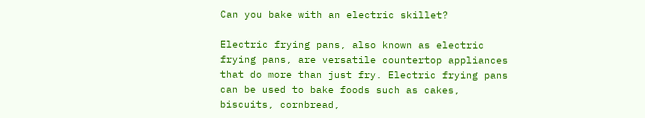Can you bake with an electric skillet?

Electric frying pans, also known as electric frying pans, are versatile countertop appliances that do more than just fry. Electric frying pans can be used to bake foods such as cakes, biscuits, cornbread,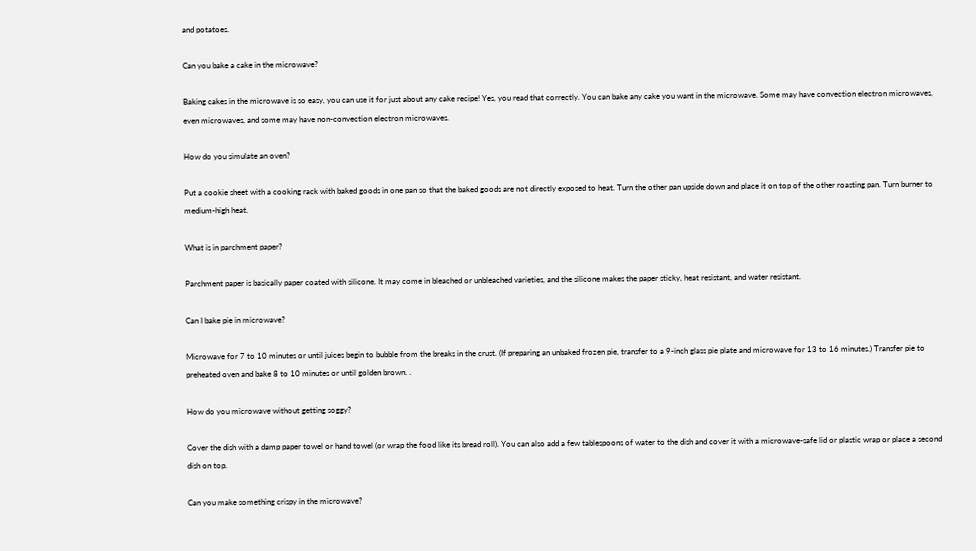and potatoes.

Can you bake a cake in the microwave?

Baking cakes in the microwave is so easy, you can use it for just about any cake recipe! Yes, you read that correctly. You can bake any cake you want in the microwave. Some may have convection electron microwaves, even microwaves, and some may have non-convection electron microwaves.

How do you simulate an oven?

Put a cookie sheet with a cooking rack with baked goods in one pan so that the baked goods are not directly exposed to heat. Turn the other pan upside down and place it on top of the other roasting pan. Turn burner to medium-high heat.

What is in parchment paper?

Parchment paper is basically paper coated with silicone. It may come in bleached or unbleached varieties, and the silicone makes the paper sticky, heat resistant, and water resistant.

Can I bake pie in microwave?

Microwave for 7 to 10 minutes or until juices begin to bubble from the breaks in the crust. (If preparing an unbaked frozen pie, transfer to a 9-inch glass pie plate and microwave for 13 to 16 minutes.) Transfer pie to preheated oven and bake 8 to 10 minutes or until golden brown. .

How do you microwave without getting soggy?

Cover the dish with a damp paper towel or hand towel (or wrap the food like its bread roll). You can also add a few tablespoons of water to the dish and cover it with a microwave-safe lid or plastic wrap or place a second dish on top.

Can you make something crispy in the microwave?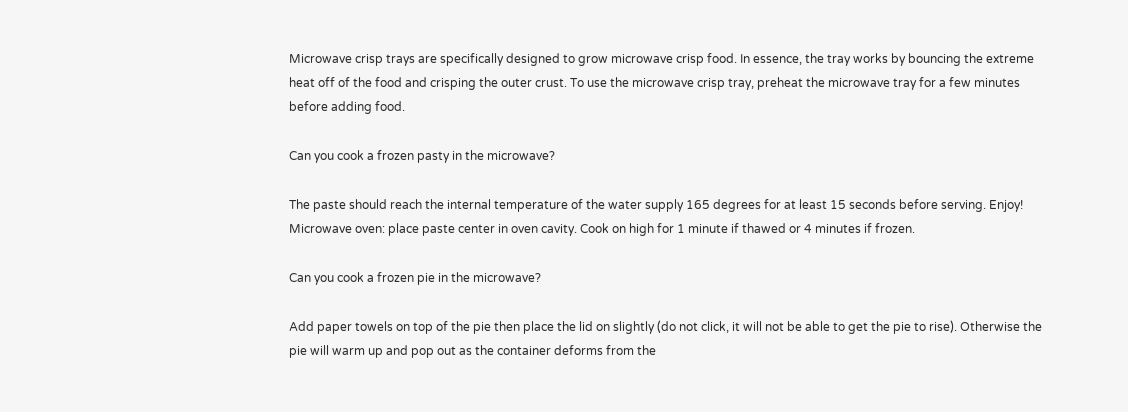Microwave crisp trays are specifically designed to grow microwave crisp food. In essence, the tray works by bouncing the extreme heat off of the food and crisping the outer crust. To use the microwave crisp tray, preheat the microwave tray for a few minutes before adding food.

Can you cook a frozen pasty in the microwave?

The paste should reach the internal temperature of the water supply 165 degrees for at least 15 seconds before serving. Enjoy! Microwave oven: place paste center in oven cavity. Cook on high for 1 minute if thawed or 4 minutes if frozen.

Can you cook a frozen pie in the microwave?

Add paper towels on top of the pie then place the lid on slightly (do not click, it will not be able to get the pie to rise). Otherwise the pie will warm up and pop out as the container deforms from the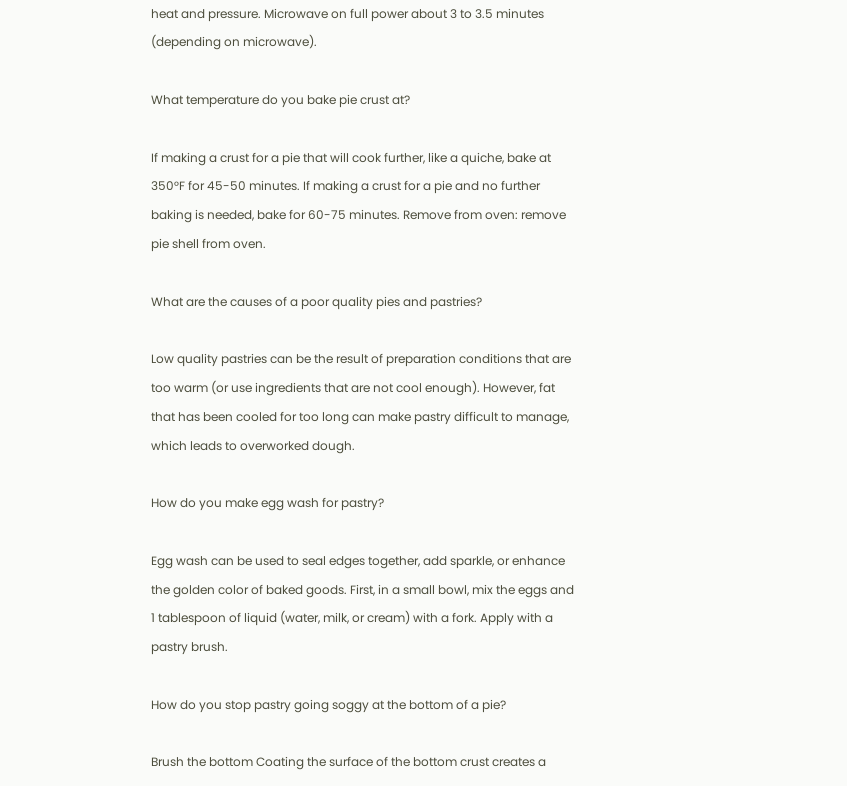heat and pressure. Microwave on full power about 3 to 3.5 minutes (depending on microwave).

What temperature do you bake pie crust at?

If making a crust for a pie that will cook further, like a quiche, bake at 350°F for 45-50 minutes. If making a crust for a pie and no further baking is needed, bake for 60-75 minutes. Remove from oven: remove pie shell from oven.

What are the causes of a poor quality pies and pastries?

Low quality pastries can be the result of preparation conditions that are too warm (or use ingredients that are not cool enough). However, fat that has been cooled for too long can make pastry difficult to manage, which leads to overworked dough.

How do you make egg wash for pastry?

Egg wash can be used to seal edges together, add sparkle, or enhance the golden color of baked goods. First, in a small bowl, mix the eggs and 1 tablespoon of liquid (water, milk, or cream) with a fork. Apply with a pastry brush.

How do you stop pastry going soggy at the bottom of a pie?

Brush the bottom Coating the surface of the bottom crust creates a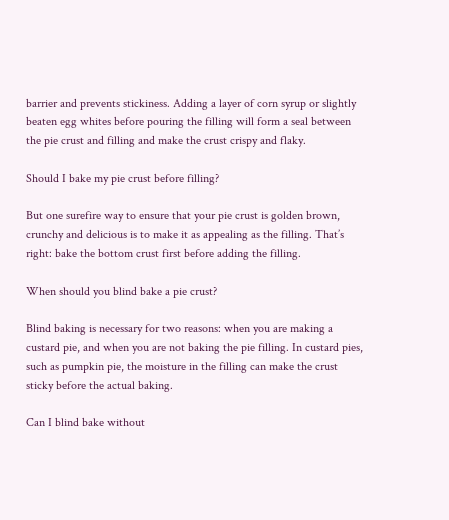barrier and prevents stickiness. Adding a layer of corn syrup or slightly beaten egg whites before pouring the filling will form a seal between the pie crust and filling and make the crust crispy and flaky.

Should I bake my pie crust before filling?

But one surefire way to ensure that your pie crust is golden brown, crunchy and delicious is to make it as appealing as the filling. That’s right: bake the bottom crust first before adding the filling.

When should you blind bake a pie crust?

Blind baking is necessary for two reasons: when you are making a custard pie, and when you are not baking the pie filling. In custard pies, such as pumpkin pie, the moisture in the filling can make the crust sticky before the actual baking.

Can I blind bake without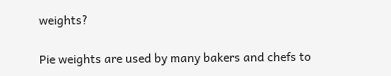weights?

Pie weights are used by many bakers and chefs to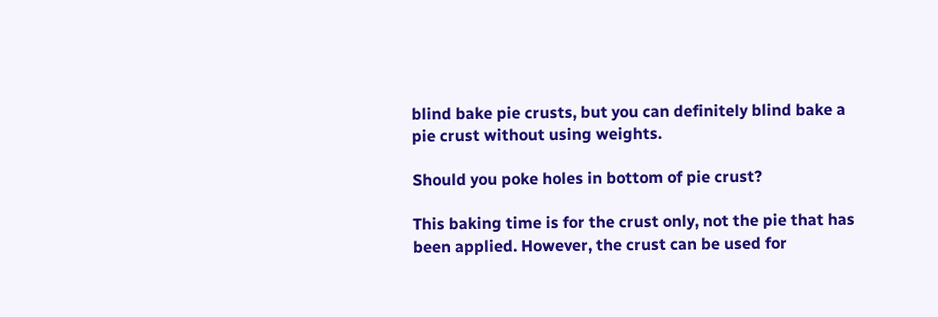blind bake pie crusts, but you can definitely blind bake a pie crust without using weights.

Should you poke holes in bottom of pie crust?

This baking time is for the crust only, not the pie that has been applied. However, the crust can be used for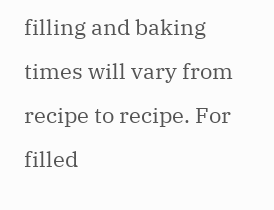filling and baking times will vary from recipe to recipe. For filled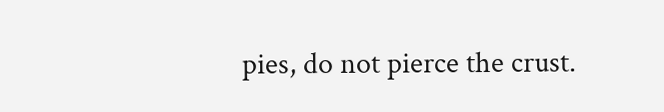pies, do not pierce the crust.